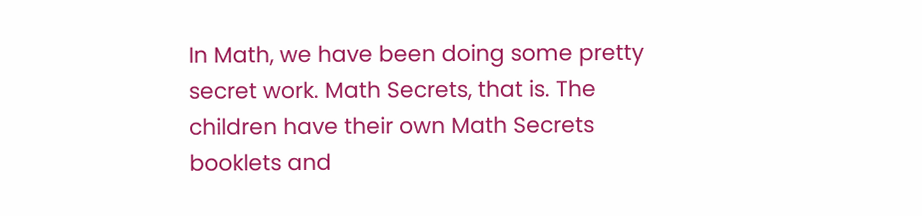In Math, we have been doing some pretty secret work. Math Secrets, that is. The children have their own Math Secrets booklets and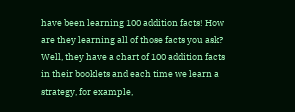have been learning 100 addition facts! How are they learning all of those facts you ask? Well, they have a chart of 100 addition facts in their booklets and each time we learn a strategy, for example,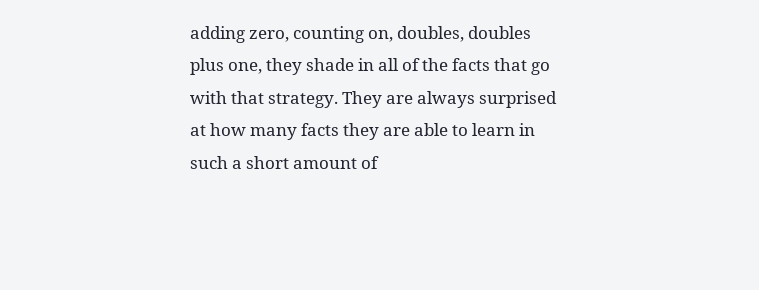adding zero, counting on, doubles, doubles plus one, they shade in all of the facts that go with that strategy. They are always surprised at how many facts they are able to learn in such a short amount of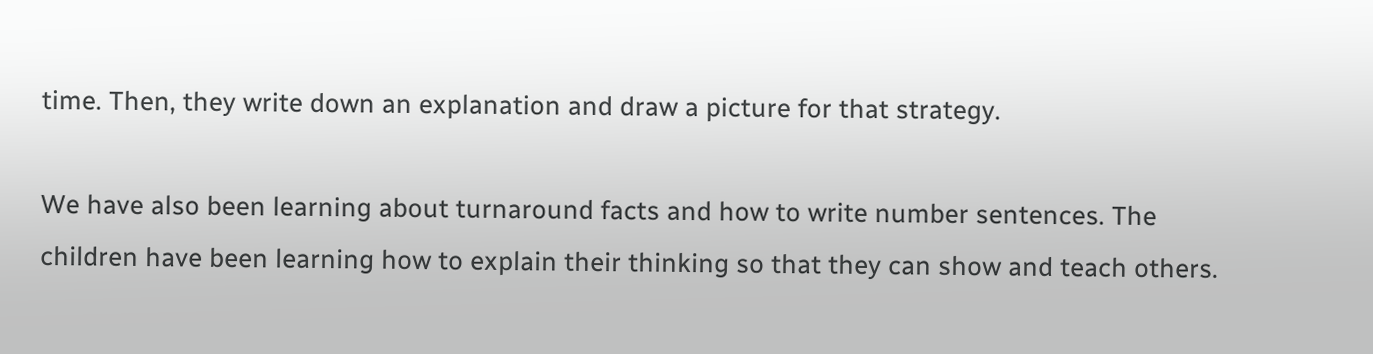time. Then, they write down an explanation and draw a picture for that strategy.

We have also been learning about turnaround facts and how to write number sentences. The children have been learning how to explain their thinking so that they can show and teach others.